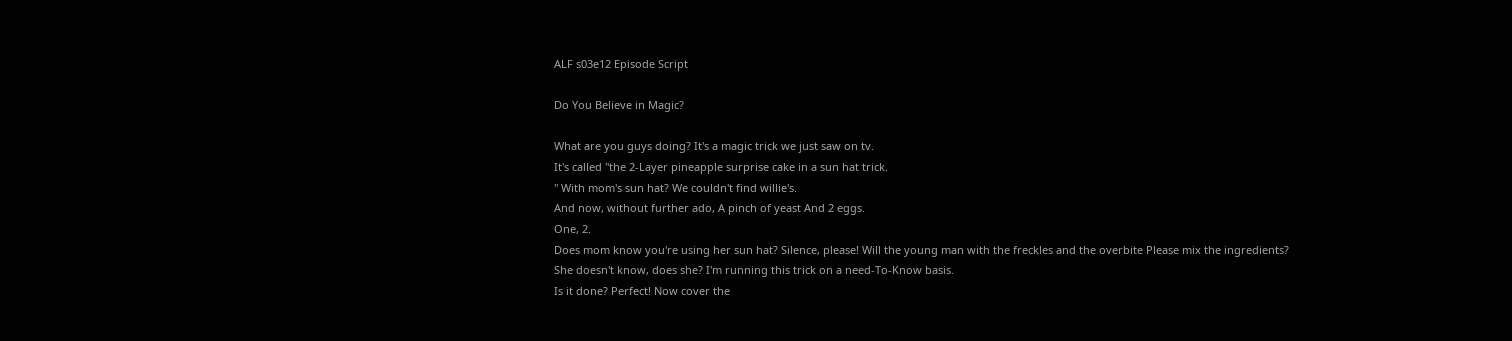ALF s03e12 Episode Script

Do You Believe in Magic?

What are you guys doing? It's a magic trick we just saw on tv.
It's called "the 2-Layer pineapple surprise cake in a sun hat trick.
" With mom's sun hat? We couldn't find willie's.
And now, without further ado, A pinch of yeast And 2 eggs.
One, 2.
Does mom know you're using her sun hat? Silence, please! Will the young man with the freckles and the overbite Please mix the ingredients? She doesn't know, does she? I'm running this trick on a need-To-Know basis.
Is it done? Perfect! Now cover the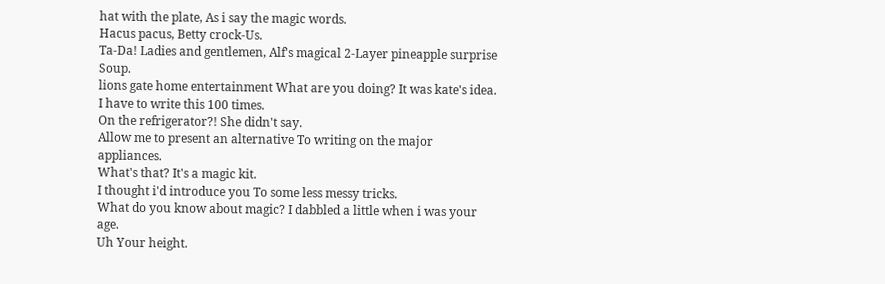hat with the plate, As i say the magic words.
Hacus pacus, Betty crock-Us.
Ta-Da! Ladies and gentlemen, Alf's magical 2-Layer pineapple surprise Soup.
lions gate home entertainment What are you doing? It was kate's idea.
I have to write this 100 times.
On the refrigerator?! She didn't say.
Allow me to present an alternative To writing on the major appliances.
What's that? It's a magic kit.
I thought i'd introduce you To some less messy tricks.
What do you know about magic? I dabbled a little when i was your age.
Uh Your height.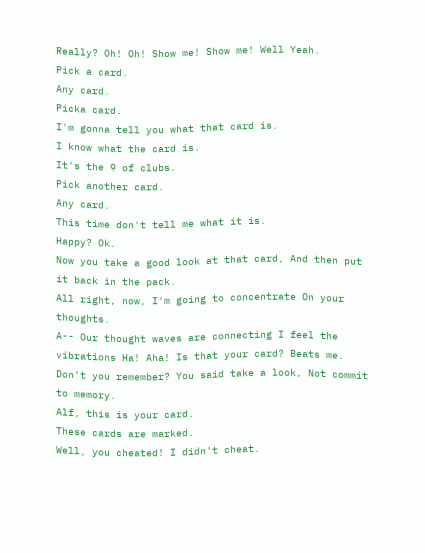Really? Oh! Oh! Show me! Show me! Well Yeah.
Pick a card.
Any card.
Picka card.
I'm gonna tell you what that card is.
I know what the card is.
It's the 9 of clubs.
Pick another card.
Any card.
This time don't tell me what it is.
Happy? Ok.
Now you take a good look at that card, And then put it back in the pack.
All right, now, I'm going to concentrate On your thoughts.
A-- Our thought waves are connecting I feel the vibrations Ha! Aha! Is that your card? Beats me.
Don't you remember? You said take a look, Not commit to memory.
Alf, this is your card.
These cards are marked.
Well, you cheated! I didn't cheat.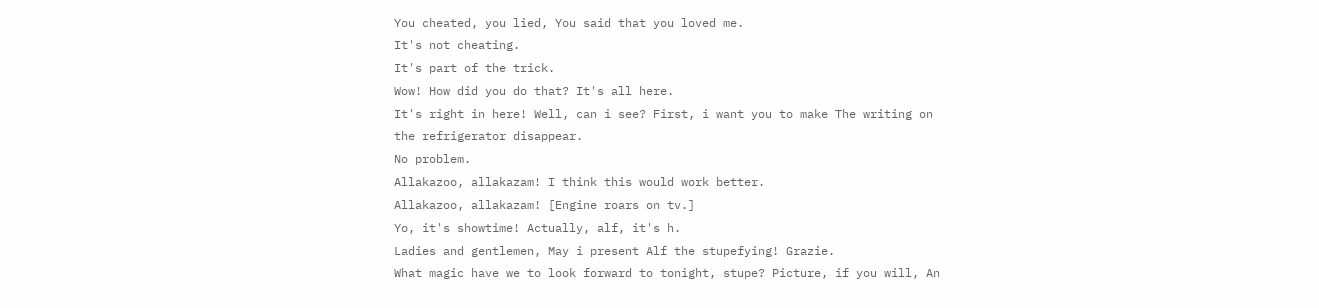You cheated, you lied, You said that you loved me.
It's not cheating.
It's part of the trick.
Wow! How did you do that? It's all here.
It's right in here! Well, can i see? First, i want you to make The writing on the refrigerator disappear.
No problem.
Allakazoo, allakazam! I think this would work better.
Allakazoo, allakazam! [Engine roars on tv.]
Yo, it's showtime! Actually, alf, it's h.
Ladies and gentlemen, May i present Alf the stupefying! Grazie.
What magic have we to look forward to tonight, stupe? Picture, if you will, An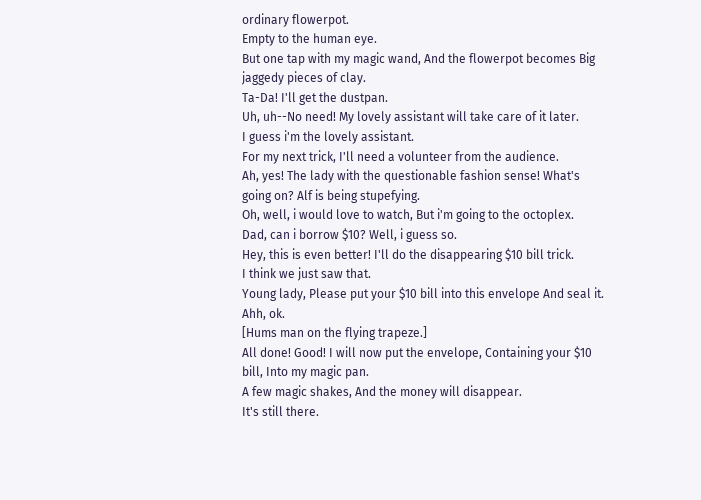ordinary flowerpot.
Empty to the human eye.
But one tap with my magic wand, And the flowerpot becomes Big jaggedy pieces of clay.
Ta-Da! I'll get the dustpan.
Uh, uh--No need! My lovely assistant will take care of it later.
I guess i'm the lovely assistant.
For my next trick, I'll need a volunteer from the audience.
Ah, yes! The lady with the questionable fashion sense! What's going on? Alf is being stupefying.
Oh, well, i would love to watch, But i'm going to the octoplex.
Dad, can i borrow $10? Well, i guess so.
Hey, this is even better! I'll do the disappearing $10 bill trick.
I think we just saw that.
Young lady, Please put your $10 bill into this envelope And seal it.
Ahh, ok.
[Hums man on the flying trapeze.]
All done! Good! I will now put the envelope, Containing your $10 bill, Into my magic pan.
A few magic shakes, And the money will disappear.
It's still there.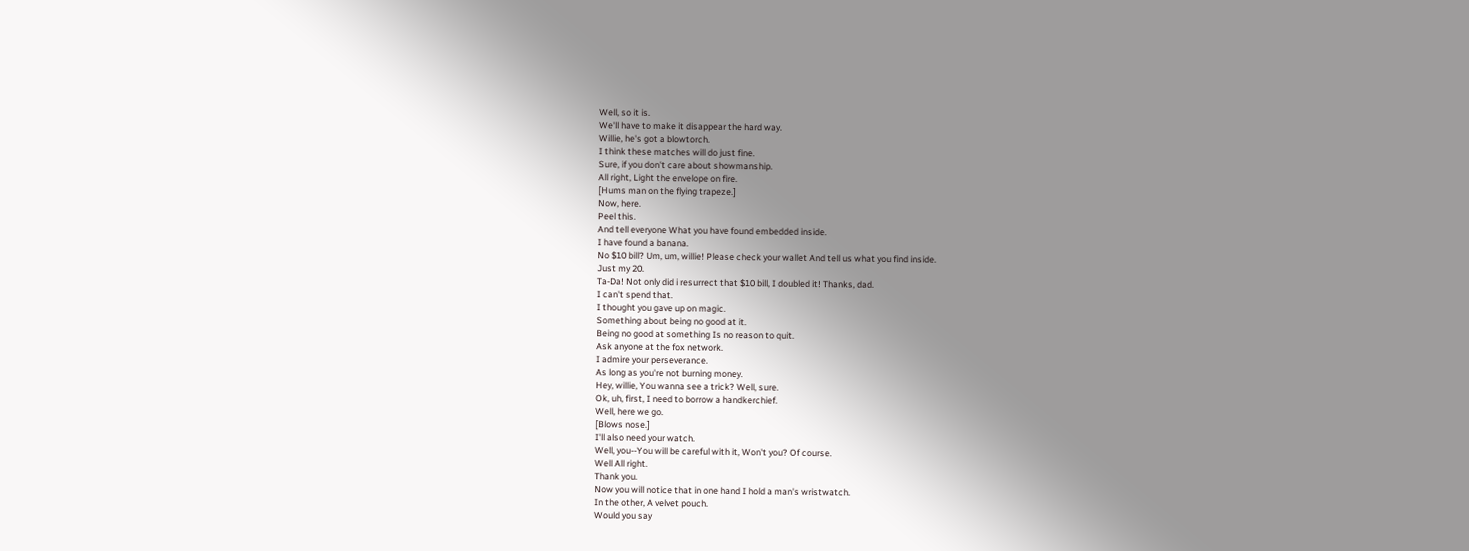Well, so it is.
We'll have to make it disappear the hard way.
Willie, he's got a blowtorch.
I think these matches will do just fine.
Sure, if you don't care about showmanship.
All right, Light the envelope on fire.
[Hums man on the flying trapeze.]
Now, here.
Peel this.
And tell everyone What you have found embedded inside.
I have found a banana.
No $10 bill? Um, um, willie! Please check your wallet And tell us what you find inside.
Just my 20.
Ta-Da! Not only did i resurrect that $10 bill, I doubled it! Thanks, dad.
I can't spend that.
I thought you gave up on magic.
Something about being no good at it.
Being no good at something Is no reason to quit.
Ask anyone at the fox network.
I admire your perseverance.
As long as you're not burning money.
Hey, willie, You wanna see a trick? Well, sure.
Ok, uh, first, I need to borrow a handkerchief.
Well, here we go.
[Blows nose.]
I'll also need your watch.
Well, you--You will be careful with it, Won't you? Of course.
Well All right.
Thank you.
Now you will notice that in one hand I hold a man's wristwatch.
In the other, A velvet pouch.
Would you say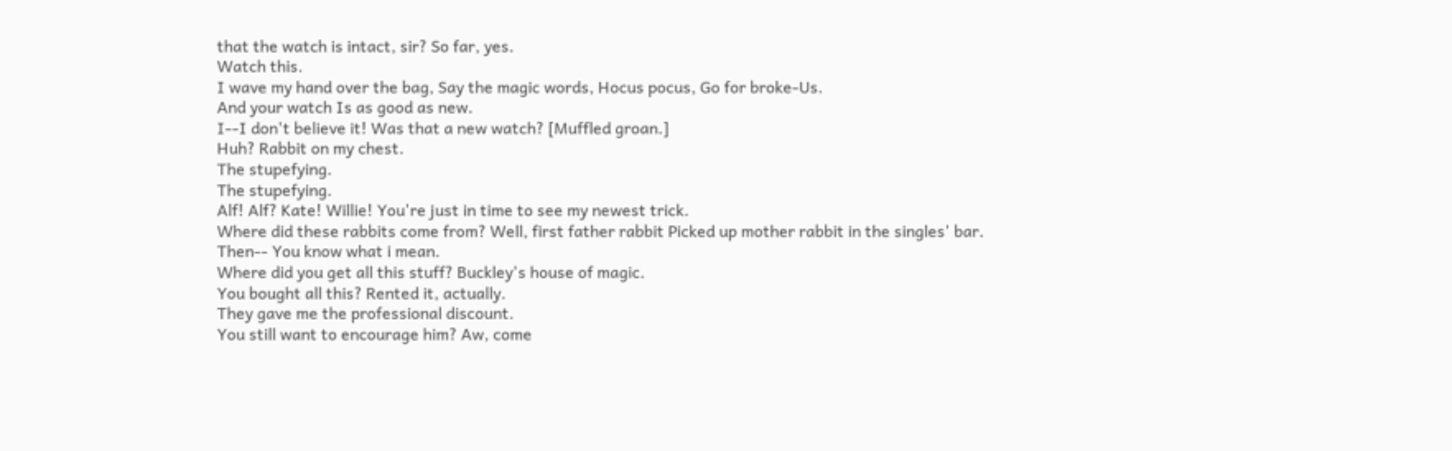that the watch is intact, sir? So far, yes.
Watch this.
I wave my hand over the bag, Say the magic words, Hocus pocus, Go for broke-Us.
And your watch Is as good as new.
I--I don't believe it! Was that a new watch? [Muffled groan.]
Huh? Rabbit on my chest.
The stupefying.
The stupefying.
Alf! Alf? Kate! Willie! You're just in time to see my newest trick.
Where did these rabbits come from? Well, first father rabbit Picked up mother rabbit in the singles' bar.
Then-- You know what i mean.
Where did you get all this stuff? Buckley's house of magic.
You bought all this? Rented it, actually.
They gave me the professional discount.
You still want to encourage him? Aw, come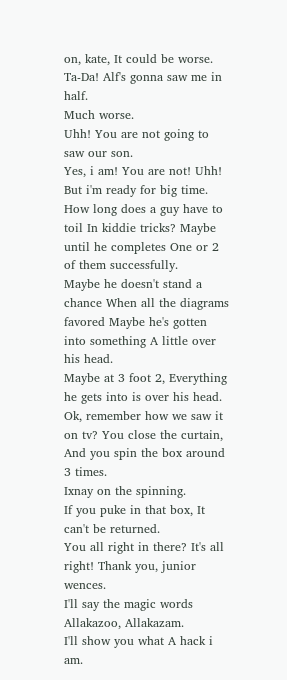on, kate, It could be worse.
Ta-Da! Alf's gonna saw me in half.
Much worse.
Uhh! You are not going to saw our son.
Yes, i am! You are not! Uhh! But i'm ready for big time.
How long does a guy have to toil In kiddie tricks? Maybe until he completes One or 2 of them successfully.
Maybe he doesn't stand a chance When all the diagrams favored Maybe he's gotten into something A little over his head.
Maybe at 3 foot 2, Everything he gets into is over his head.
Ok, remember how we saw it on tv? You close the curtain, And you spin the box around 3 times.
Ixnay on the spinning.
If you puke in that box, It can't be returned.
You all right in there? It's all right! Thank you, junior wences.
I'll say the magic words Allakazoo, Allakazam.
I'll show you what A hack i am.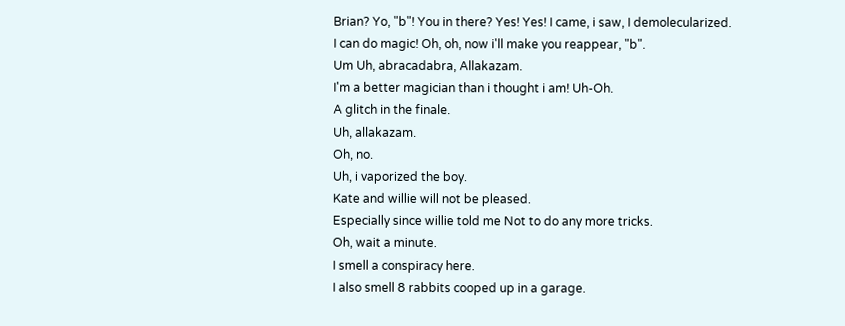Brian? Yo, "b"! You in there? Yes! Yes! I came, i saw, I demolecularized.
I can do magic! Oh, oh, now i'll make you reappear, "b".
Um Uh, abracadabra, Allakazam.
I'm a better magician than i thought i am! Uh-Oh.
A glitch in the finale.
Uh, allakazam.
Oh, no.
Uh, i vaporized the boy.
Kate and willie will not be pleased.
Especially since willie told me Not to do any more tricks.
Oh, wait a minute.
I smell a conspiracy here.
I also smell 8 rabbits cooped up in a garage.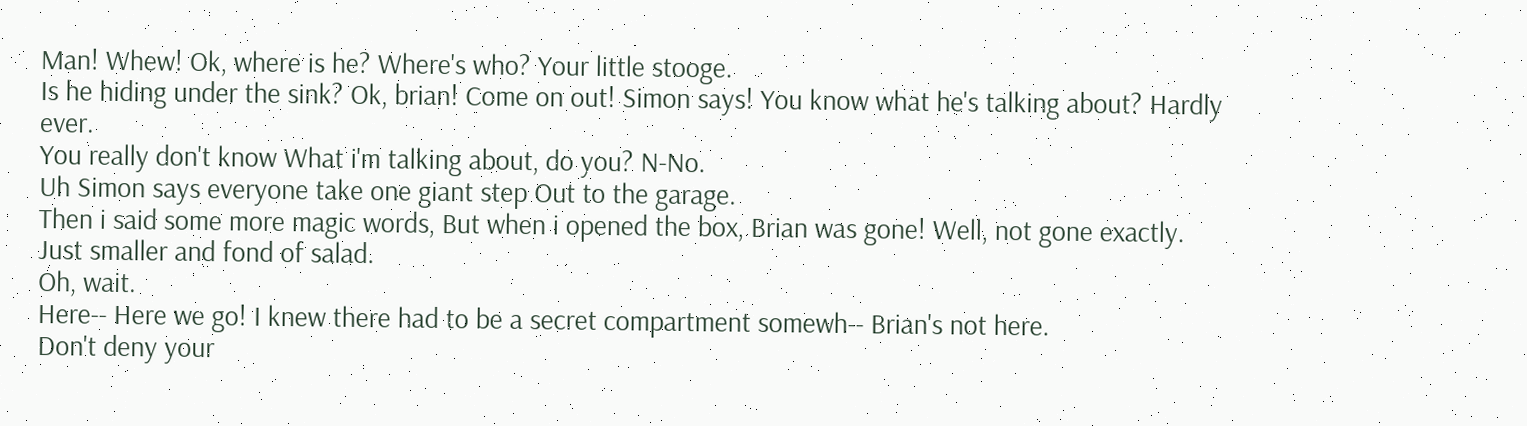Man! Whew! Ok, where is he? Where's who? Your little stooge.
Is he hiding under the sink? Ok, brian! Come on out! Simon says! You know what he's talking about? Hardly ever.
You really don't know What i'm talking about, do you? N-No.
Uh Simon says everyone take one giant step Out to the garage.
Then i said some more magic words, But when i opened the box, Brian was gone! Well, not gone exactly.
Just smaller and fond of salad.
Oh, wait.
Here-- Here we go! I knew there had to be a secret compartment somewh-- Brian's not here.
Don't deny your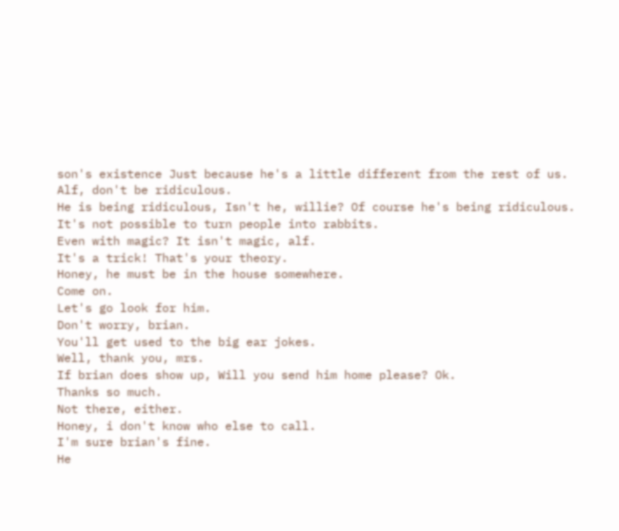son's existence Just because he's a little different from the rest of us.
Alf, don't be ridiculous.
He is being ridiculous, Isn't he, willie? Of course he's being ridiculous.
It's not possible to turn people into rabbits.
Even with magic? It isn't magic, alf.
It's a trick! That's your theory.
Honey, he must be in the house somewhere.
Come on.
Let's go look for him.
Don't worry, brian.
You'll get used to the big ear jokes.
Well, thank you, mrs.
If brian does show up, Will you send him home please? Ok.
Thanks so much.
Not there, either.
Honey, i don't know who else to call.
I'm sure brian's fine.
He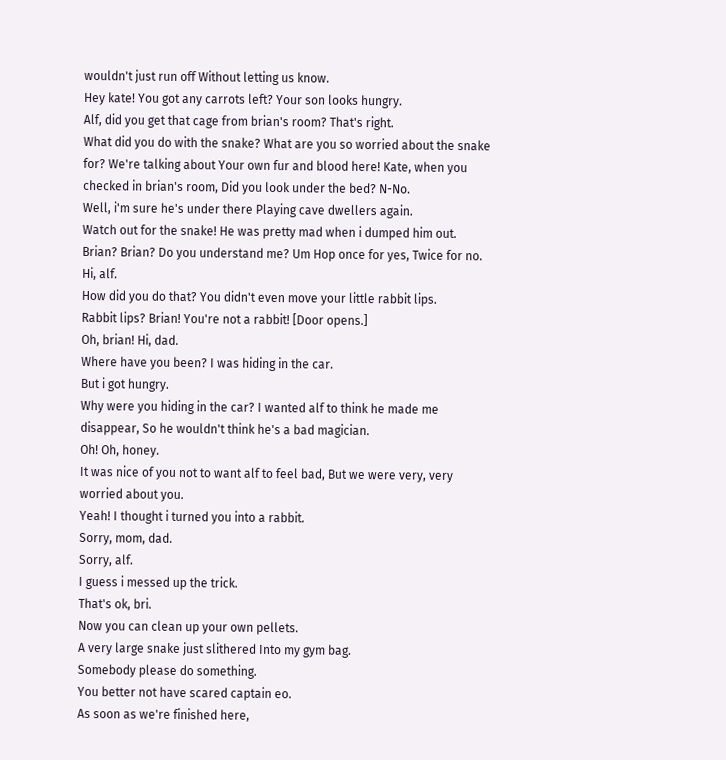wouldn't just run off Without letting us know.
Hey kate! You got any carrots left? Your son looks hungry.
Alf, did you get that cage from brian's room? That's right.
What did you do with the snake? What are you so worried about the snake for? We're talking about Your own fur and blood here! Kate, when you checked in brian's room, Did you look under the bed? N-No.
Well, i'm sure he's under there Playing cave dwellers again.
Watch out for the snake! He was pretty mad when i dumped him out.
Brian? Brian? Do you understand me? Um Hop once for yes, Twice for no.
Hi, alf.
How did you do that? You didn't even move your little rabbit lips.
Rabbit lips? Brian! You're not a rabbit! [Door opens.]
Oh, brian! Hi, dad.
Where have you been? I was hiding in the car.
But i got hungry.
Why were you hiding in the car? I wanted alf to think he made me disappear, So he wouldn't think he's a bad magician.
Oh! Oh, honey.
It was nice of you not to want alf to feel bad, But we were very, very worried about you.
Yeah! I thought i turned you into a rabbit.
Sorry, mom, dad.
Sorry, alf.
I guess i messed up the trick.
That's ok, bri.
Now you can clean up your own pellets.
A very large snake just slithered Into my gym bag.
Somebody please do something.
You better not have scared captain eo.
As soon as we're finished here,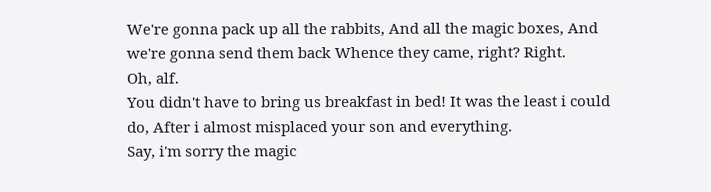We're gonna pack up all the rabbits, And all the magic boxes, And we're gonna send them back Whence they came, right? Right.
Oh, alf.
You didn't have to bring us breakfast in bed! It was the least i could do, After i almost misplaced your son and everything.
Say, i'm sorry the magic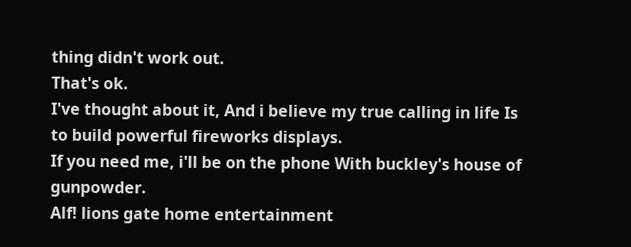thing didn't work out.
That's ok.
I've thought about it, And i believe my true calling in life Is to build powerful fireworks displays.
If you need me, i'll be on the phone With buckley's house of gunpowder.
Alf! lions gate home entertainment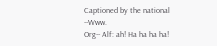Captioned by the national --Www.
Org-- Alf: ah! Ha ha ha ha!